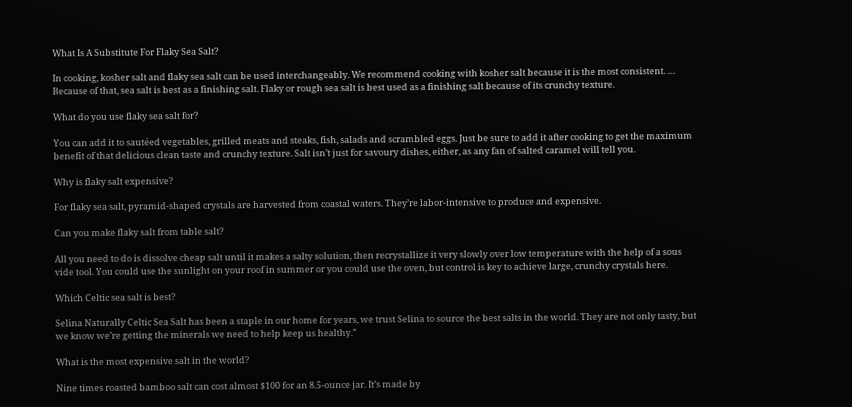What Is A Substitute For Flaky Sea Salt?

In cooking, kosher salt and flaky sea salt can be used interchangeably. We recommend cooking with kosher salt because it is the most consistent. … Because of that, sea salt is best as a finishing salt. Flaky or rough sea salt is best used as a finishing salt because of its crunchy texture.

What do you use flaky sea salt for?

You can add it to sautéed vegetables, grilled meats and steaks, fish, salads and scrambled eggs. Just be sure to add it after cooking to get the maximum benefit of that delicious clean taste and crunchy texture. Salt isn’t just for savoury dishes, either, as any fan of salted caramel will tell you.

Why is flaky salt expensive?

For flaky sea salt, pyramid-shaped crystals are harvested from coastal waters. They’re labor-intensive to produce and expensive.

Can you make flaky salt from table salt?

All you need to do is dissolve cheap salt until it makes a salty solution, then recrystallize it very slowly over low temperature with the help of a sous vide tool. You could use the sunlight on your roof in summer or you could use the oven, but control is key to achieve large, crunchy crystals here.

Which Celtic sea salt is best?

Selina Naturally Celtic Sea Salt has been a staple in our home for years, we trust Selina to source the best salts in the world. They are not only tasty, but we know we’re getting the minerals we need to help keep us healthy.”

What is the most expensive salt in the world?

Nine times roasted bamboo salt can cost almost $100 for an 8.5-ounce jar. It’s made by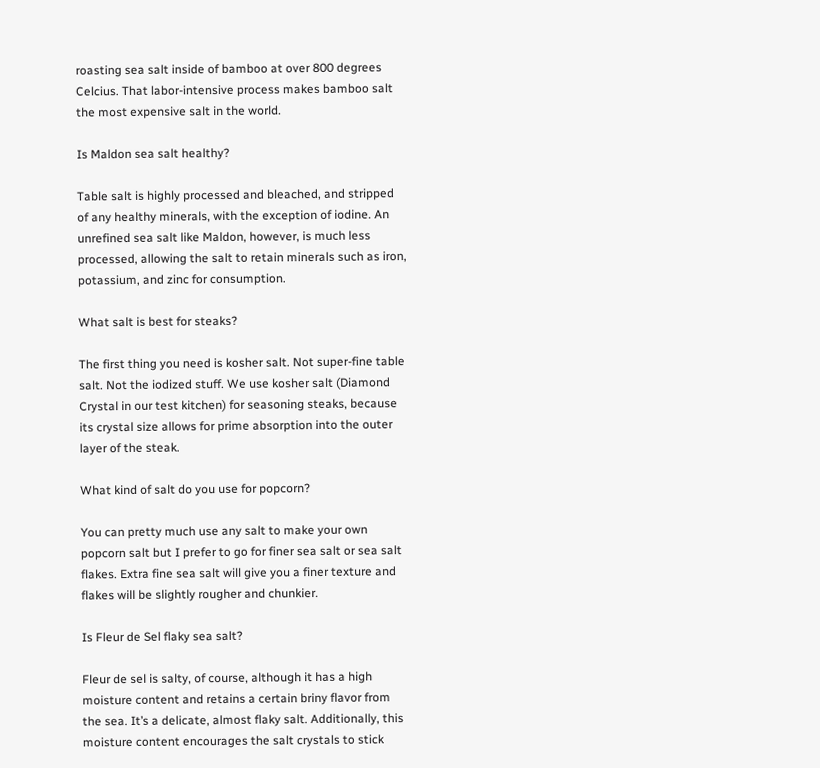roasting sea salt inside of bamboo at over 800 degrees Celcius. That labor-intensive process makes bamboo salt the most expensive salt in the world.

Is Maldon sea salt healthy?

Table salt is highly processed and bleached, and stripped of any healthy minerals, with the exception of iodine. An unrefined sea salt like Maldon, however, is much less processed, allowing the salt to retain minerals such as iron, potassium, and zinc for consumption.

What salt is best for steaks?

The first thing you need is kosher salt. Not super-fine table salt. Not the iodized stuff. We use kosher salt (Diamond Crystal in our test kitchen) for seasoning steaks, because its crystal size allows for prime absorption into the outer layer of the steak.

What kind of salt do you use for popcorn?

You can pretty much use any salt to make your own popcorn salt but I prefer to go for finer sea salt or sea salt flakes. Extra fine sea salt will give you a finer texture and flakes will be slightly rougher and chunkier.

Is Fleur de Sel flaky sea salt?

Fleur de sel is salty, of course, although it has a high moisture content and retains a certain briny flavor from the sea. It’s a delicate, almost flaky salt. Additionally, this moisture content encourages the salt crystals to stick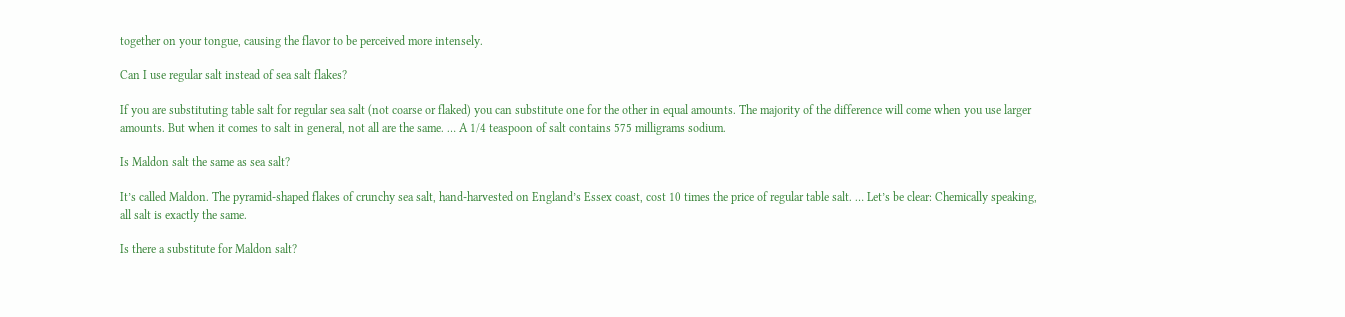together on your tongue, causing the flavor to be perceived more intensely.

Can I use regular salt instead of sea salt flakes?

If you are substituting table salt for regular sea salt (not coarse or flaked) you can substitute one for the other in equal amounts. The majority of the difference will come when you use larger amounts. But when it comes to salt in general, not all are the same. … A 1/4 teaspoon of salt contains 575 milligrams sodium.

Is Maldon salt the same as sea salt?

It’s called Maldon. The pyramid-shaped flakes of crunchy sea salt, hand-harvested on England’s Essex coast, cost 10 times the price of regular table salt. … Let’s be clear: Chemically speaking, all salt is exactly the same.

Is there a substitute for Maldon salt?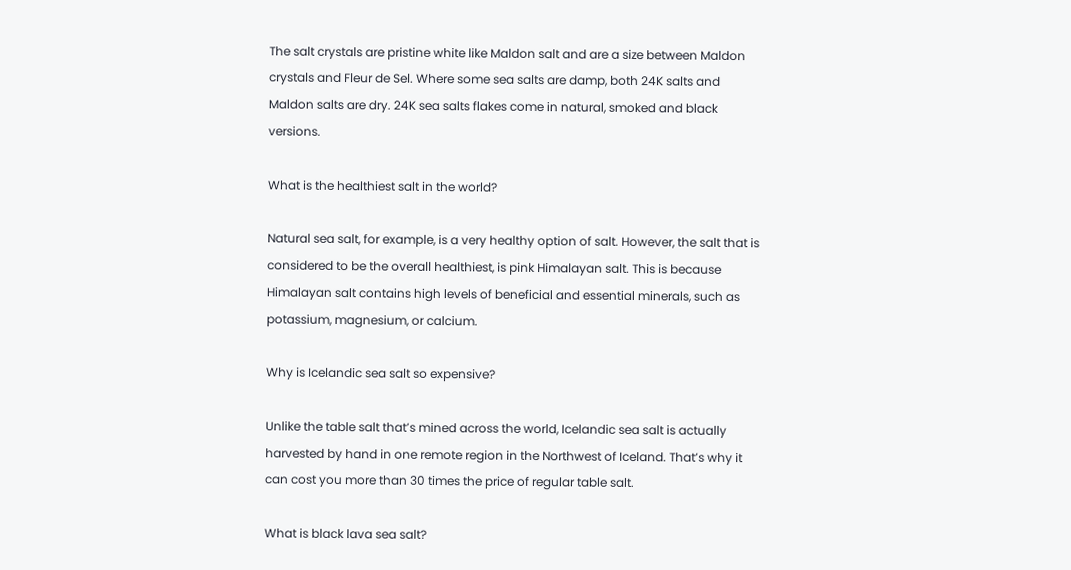The salt crystals are pristine white like Maldon salt and are a size between Maldon crystals and Fleur de Sel. Where some sea salts are damp, both 24K salts and Maldon salts are dry. 24K sea salts flakes come in natural, smoked and black versions.

What is the healthiest salt in the world?

Natural sea salt, for example, is a very healthy option of salt. However, the salt that is considered to be the overall healthiest, is pink Himalayan salt. This is because Himalayan salt contains high levels of beneficial and essential minerals, such as potassium, magnesium, or calcium.

Why is Icelandic sea salt so expensive?

Unlike the table salt that’s mined across the world, Icelandic sea salt is actually harvested by hand in one remote region in the Northwest of Iceland. That’s why it can cost you more than 30 times the price of regular table salt.

What is black lava sea salt?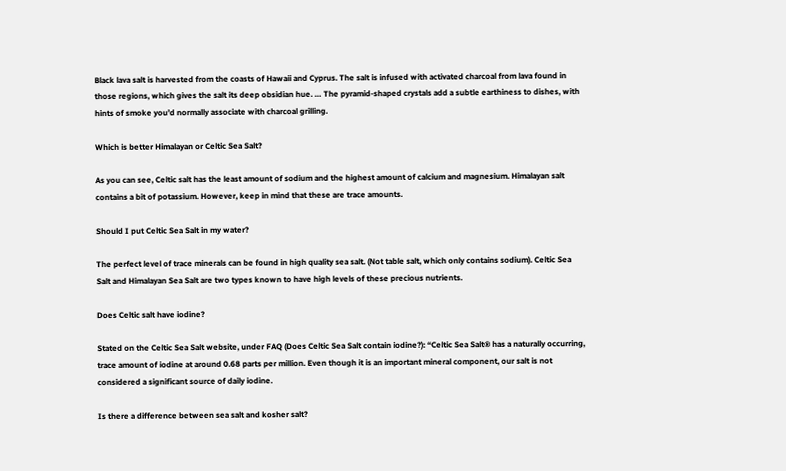Black lava salt is harvested from the coasts of Hawaii and Cyprus. The salt is infused with activated charcoal from lava found in those regions, which gives the salt its deep obsidian hue. … The pyramid-shaped crystals add a subtle earthiness to dishes, with hints of smoke you’d normally associate with charcoal grilling.

Which is better Himalayan or Celtic Sea Salt?

As you can see, Celtic salt has the least amount of sodium and the highest amount of calcium and magnesium. Himalayan salt contains a bit of potassium. However, keep in mind that these are trace amounts.

Should I put Celtic Sea Salt in my water?

The perfect level of trace minerals can be found in high quality sea salt. (Not table salt, which only contains sodium). Celtic Sea Salt and Himalayan Sea Salt are two types known to have high levels of these precious nutrients.

Does Celtic salt have iodine?

Stated on the Celtic Sea Salt website, under FAQ (Does Celtic Sea Salt contain iodine?): “Celtic Sea Salt® has a naturally occurring, trace amount of iodine at around 0.68 parts per million. Even though it is an important mineral component, our salt is not considered a significant source of daily iodine.

Is there a difference between sea salt and kosher salt?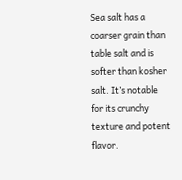Sea salt has a coarser grain than table salt and is softer than kosher salt. It’s notable for its crunchy texture and potent flavor.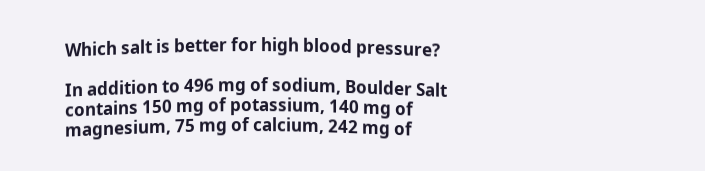Which salt is better for high blood pressure?

In addition to 496 mg of sodium, Boulder Salt contains 150 mg of potassium, 140 mg of magnesium, 75 mg of calcium, 242 mg of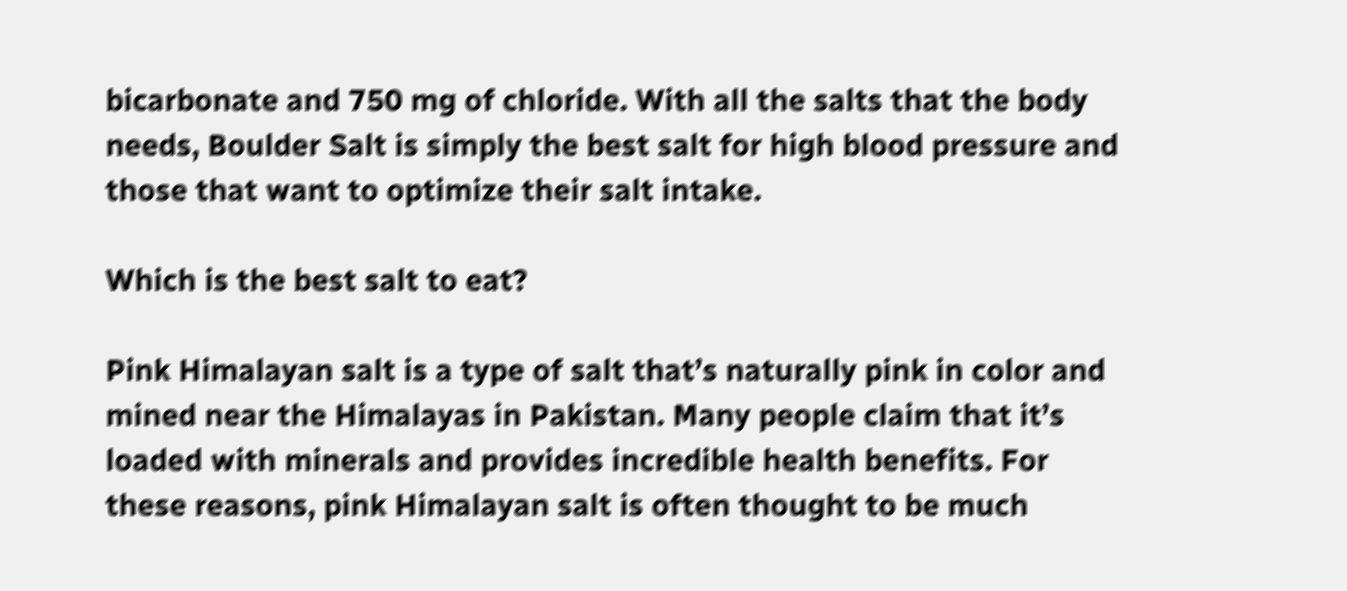bicarbonate and 750 mg of chloride. With all the salts that the body needs, Boulder Salt is simply the best salt for high blood pressure and those that want to optimize their salt intake.

Which is the best salt to eat?

Pink Himalayan salt is a type of salt that’s naturally pink in color and mined near the Himalayas in Pakistan. Many people claim that it’s loaded with minerals and provides incredible health benefits. For these reasons, pink Himalayan salt is often thought to be much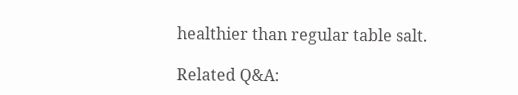healthier than regular table salt.

Related Q&A: